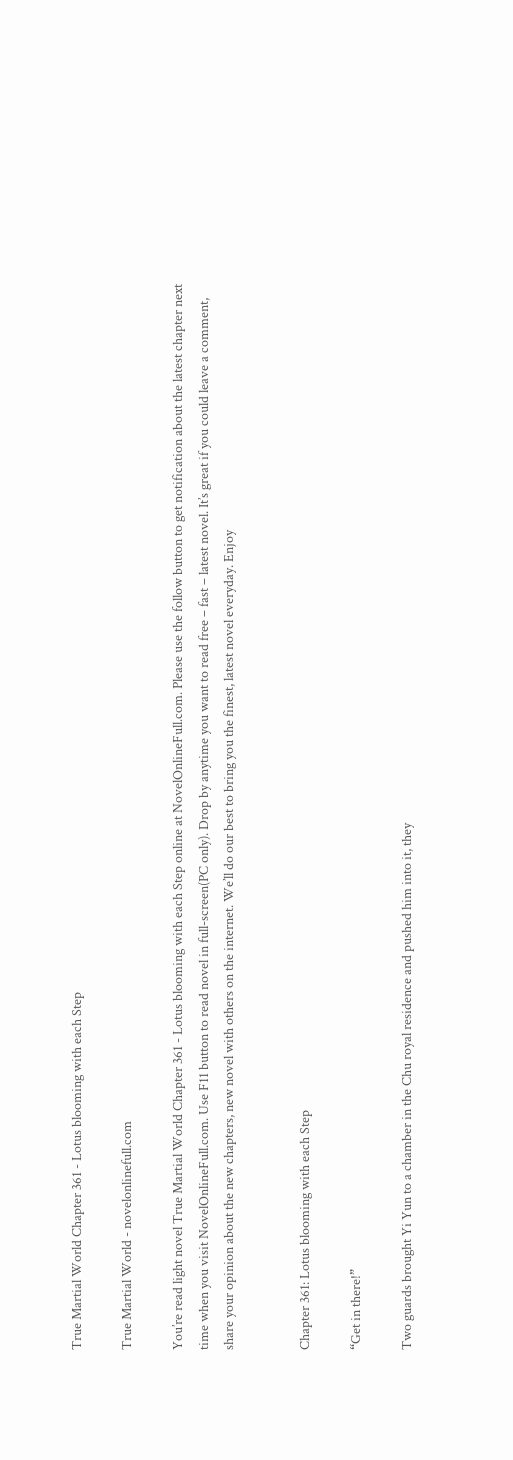True Martial World Chapter 361 - Lotus blooming with each Step

True Martial World - novelonlinefull.com

You’re read light novel True Martial World Chapter 361 - Lotus blooming with each Step online at NovelOnlineFull.com. Please use the follow button to get notification about the latest chapter next time when you visit NovelOnlineFull.com. Use F11 button to read novel in full-screen(PC only). Drop by anytime you want to read free – fast – latest novel. It’s great if you could leave a comment, share your opinion about the new chapters, new novel with others on the internet. We’ll do our best to bring you the finest, latest novel everyday. Enjoy


Chapter 361: Lotus blooming with each Step

“Get in there!”

Two guards brought Yi Yun to a chamber in the Chu royal residence and pushed him into it, they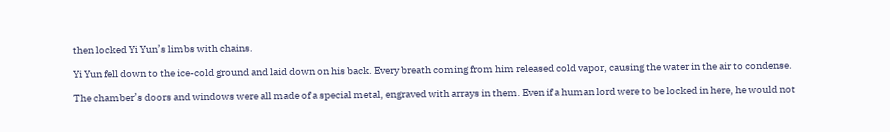then locked Yi Yun’s limbs with chains.

Yi Yun fell down to the ice-cold ground and laid down on his back. Every breath coming from him released cold vapor, causing the water in the air to condense.

The chamber’s doors and windows were all made of a special metal, engraved with arrays in them. Even if a human lord were to be locked in here, he would not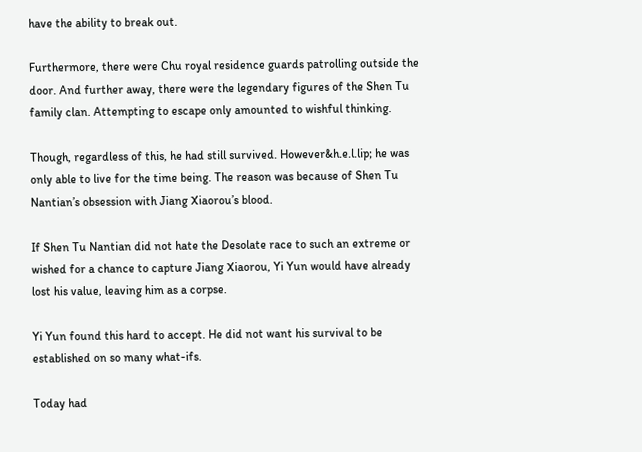have the ability to break out.

Furthermore, there were Chu royal residence guards patrolling outside the door. And further away, there were the legendary figures of the Shen Tu family clan. Attempting to escape only amounted to wishful thinking.

Though, regardless of this, he had still survived. However&h.e.l.lip; he was only able to live for the time being. The reason was because of Shen Tu Nantian’s obsession with Jiang Xiaorou’s blood.

If Shen Tu Nantian did not hate the Desolate race to such an extreme or wished for a chance to capture Jiang Xiaorou, Yi Yun would have already lost his value, leaving him as a corpse.

Yi Yun found this hard to accept. He did not want his survival to be established on so many what-ifs.

Today had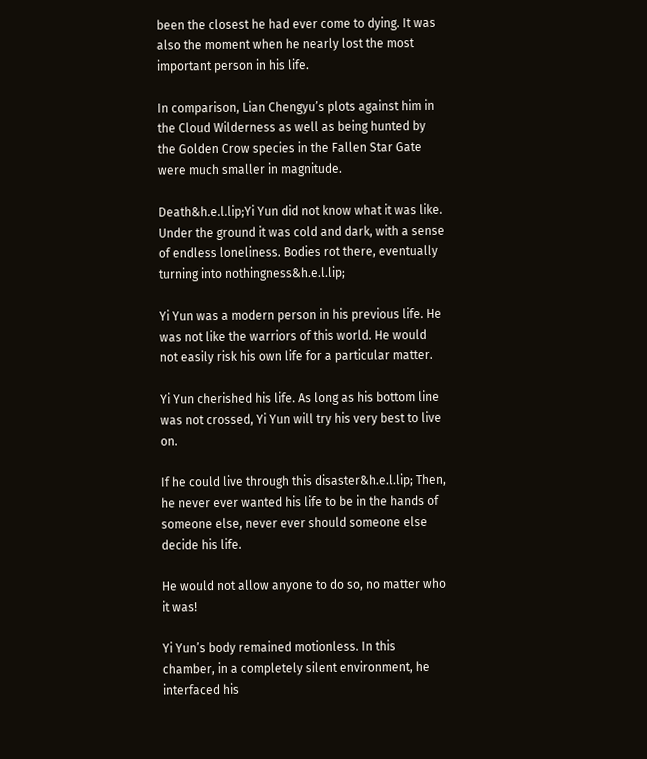been the closest he had ever come to dying. It was also the moment when he nearly lost the most important person in his life.

In comparison, Lian Chengyu’s plots against him in the Cloud Wilderness as well as being hunted by the Golden Crow species in the Fallen Star Gate were much smaller in magnitude.

Death&h.e.l.lip;Yi Yun did not know what it was like. Under the ground it was cold and dark, with a sense of endless loneliness. Bodies rot there, eventually turning into nothingness&h.e.l.lip;

Yi Yun was a modern person in his previous life. He was not like the warriors of this world. He would not easily risk his own life for a particular matter.

Yi Yun cherished his life. As long as his bottom line was not crossed, Yi Yun will try his very best to live on.

If he could live through this disaster&h.e.l.lip; Then, he never ever wanted his life to be in the hands of someone else, never ever should someone else decide his life.

He would not allow anyone to do so, no matter who it was!

Yi Yun’s body remained motionless. In this chamber, in a completely silent environment, he interfaced his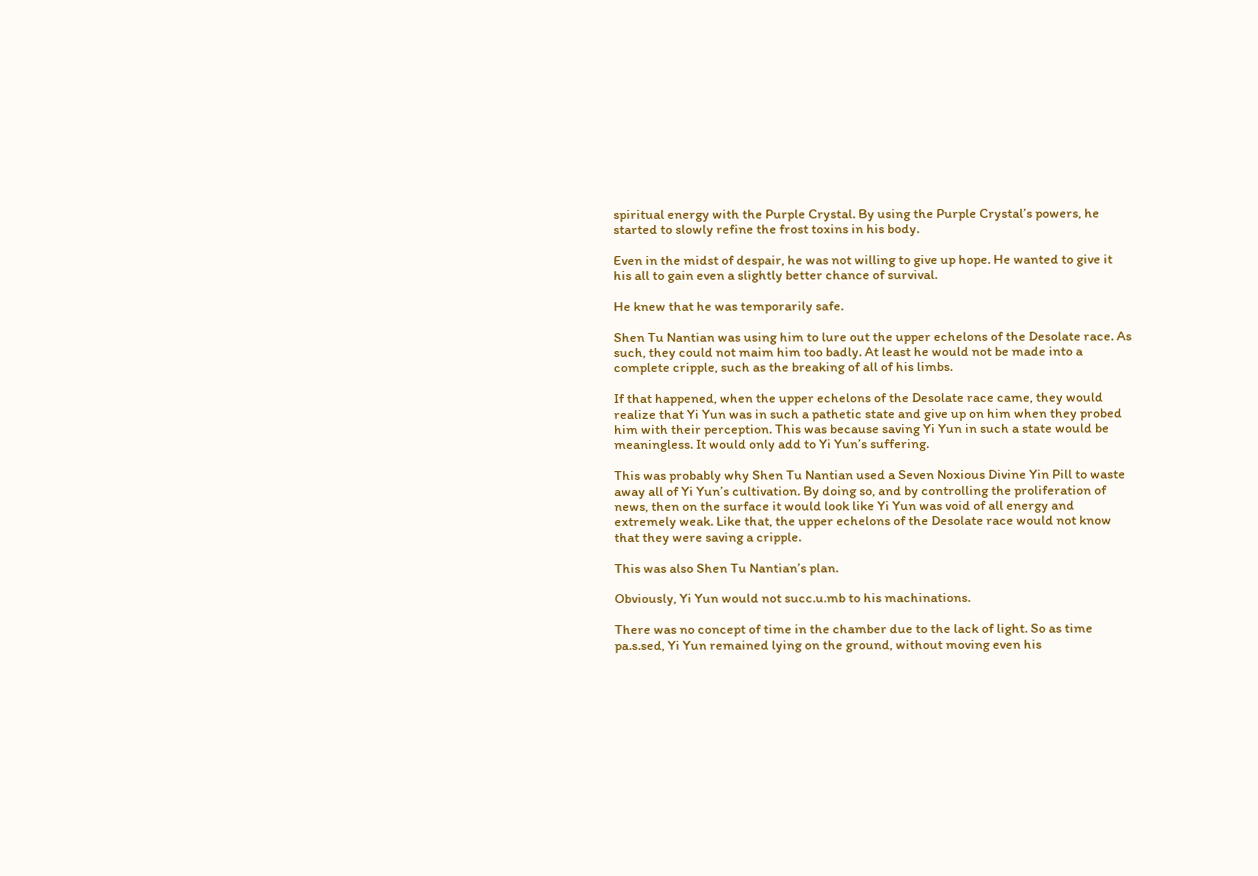spiritual energy with the Purple Crystal. By using the Purple Crystal’s powers, he started to slowly refine the frost toxins in his body.

Even in the midst of despair, he was not willing to give up hope. He wanted to give it his all to gain even a slightly better chance of survival.

He knew that he was temporarily safe.

Shen Tu Nantian was using him to lure out the upper echelons of the Desolate race. As such, they could not maim him too badly. At least he would not be made into a complete cripple, such as the breaking of all of his limbs.

If that happened, when the upper echelons of the Desolate race came, they would realize that Yi Yun was in such a pathetic state and give up on him when they probed him with their perception. This was because saving Yi Yun in such a state would be meaningless. It would only add to Yi Yun’s suffering.

This was probably why Shen Tu Nantian used a Seven Noxious Divine Yin Pill to waste away all of Yi Yun’s cultivation. By doing so, and by controlling the proliferation of news, then on the surface it would look like Yi Yun was void of all energy and extremely weak. Like that, the upper echelons of the Desolate race would not know that they were saving a cripple.

This was also Shen Tu Nantian’s plan.

Obviously, Yi Yun would not succ.u.mb to his machinations.

There was no concept of time in the chamber due to the lack of light. So as time pa.s.sed, Yi Yun remained lying on the ground, without moving even his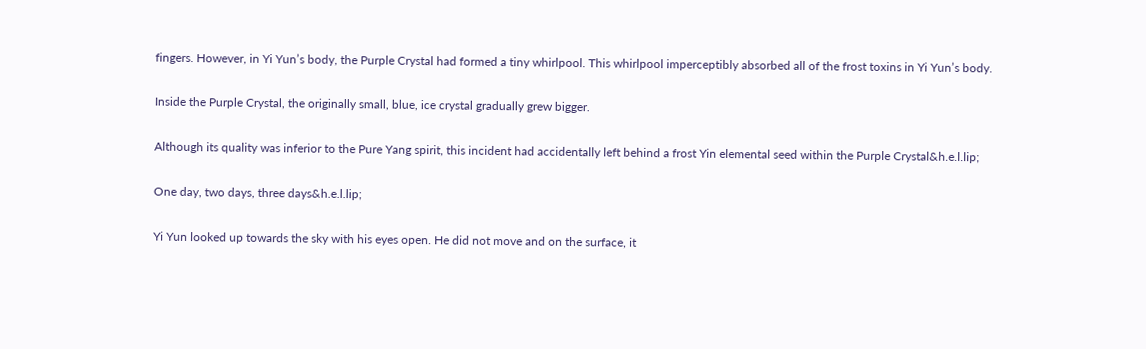fingers. However, in Yi Yun’s body, the Purple Crystal had formed a tiny whirlpool. This whirlpool imperceptibly absorbed all of the frost toxins in Yi Yun’s body.

Inside the Purple Crystal, the originally small, blue, ice crystal gradually grew bigger.

Although its quality was inferior to the Pure Yang spirit, this incident had accidentally left behind a frost Yin elemental seed within the Purple Crystal&h.e.l.lip;

One day, two days, three days&h.e.l.lip;

Yi Yun looked up towards the sky with his eyes open. He did not move and on the surface, it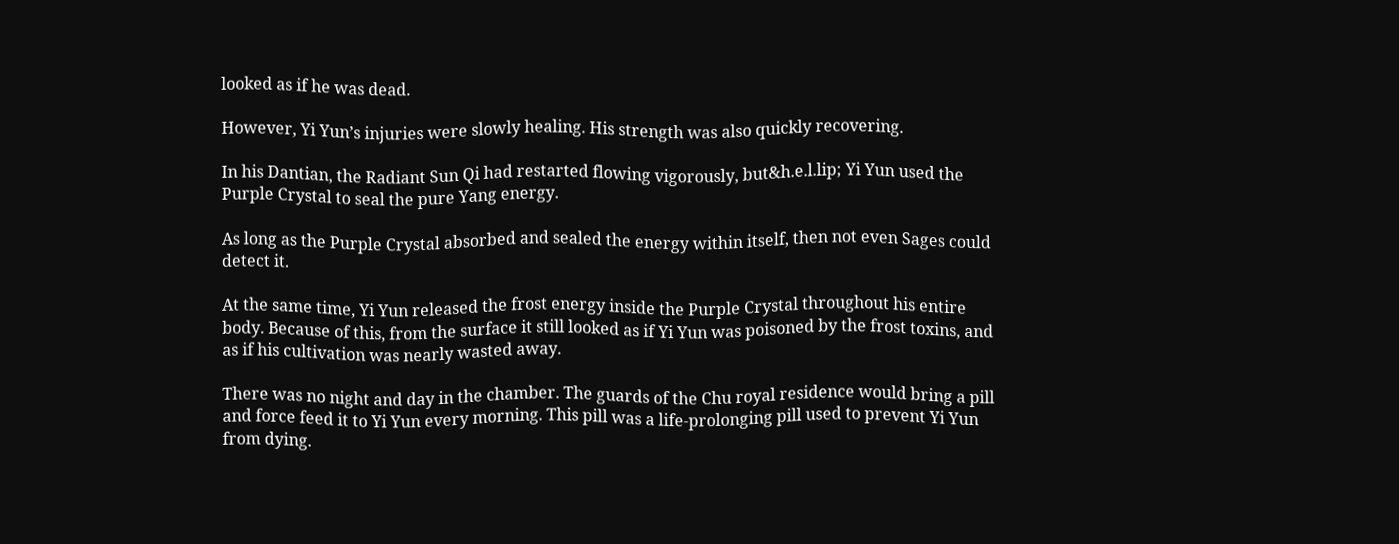looked as if he was dead.

However, Yi Yun’s injuries were slowly healing. His strength was also quickly recovering.

In his Dantian, the Radiant Sun Qi had restarted flowing vigorously, but&h.e.l.lip; Yi Yun used the Purple Crystal to seal the pure Yang energy.

As long as the Purple Crystal absorbed and sealed the energy within itself, then not even Sages could detect it.

At the same time, Yi Yun released the frost energy inside the Purple Crystal throughout his entire body. Because of this, from the surface it still looked as if Yi Yun was poisoned by the frost toxins, and as if his cultivation was nearly wasted away.

There was no night and day in the chamber. The guards of the Chu royal residence would bring a pill and force feed it to Yi Yun every morning. This pill was a life-prolonging pill used to prevent Yi Yun from dying.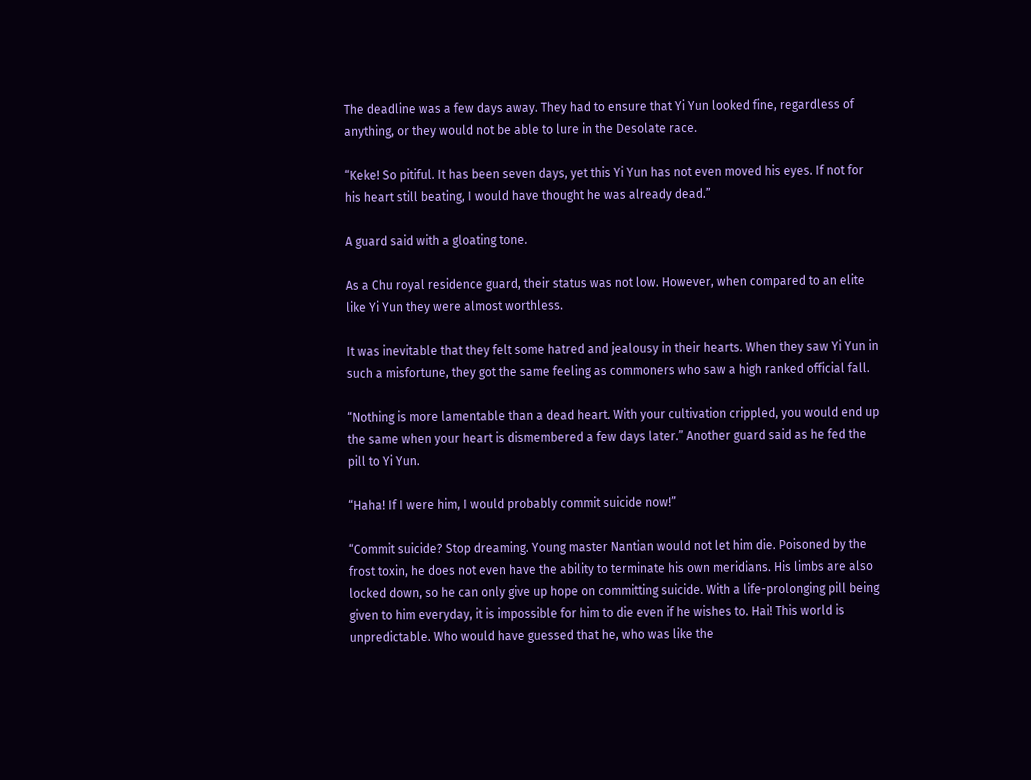The deadline was a few days away. They had to ensure that Yi Yun looked fine, regardless of anything, or they would not be able to lure in the Desolate race.

“Keke! So pitiful. It has been seven days, yet this Yi Yun has not even moved his eyes. If not for his heart still beating, I would have thought he was already dead.”

A guard said with a gloating tone.

As a Chu royal residence guard, their status was not low. However, when compared to an elite like Yi Yun they were almost worthless.

It was inevitable that they felt some hatred and jealousy in their hearts. When they saw Yi Yun in such a misfortune, they got the same feeling as commoners who saw a high ranked official fall.

“Nothing is more lamentable than a dead heart. With your cultivation crippled, you would end up the same when your heart is dismembered a few days later.” Another guard said as he fed the pill to Yi Yun.

“Haha! If I were him, I would probably commit suicide now!”

“Commit suicide? Stop dreaming. Young master Nantian would not let him die. Poisoned by the frost toxin, he does not even have the ability to terminate his own meridians. His limbs are also locked down, so he can only give up hope on committing suicide. With a life-prolonging pill being given to him everyday, it is impossible for him to die even if he wishes to. Hai! This world is unpredictable. Who would have guessed that he, who was like the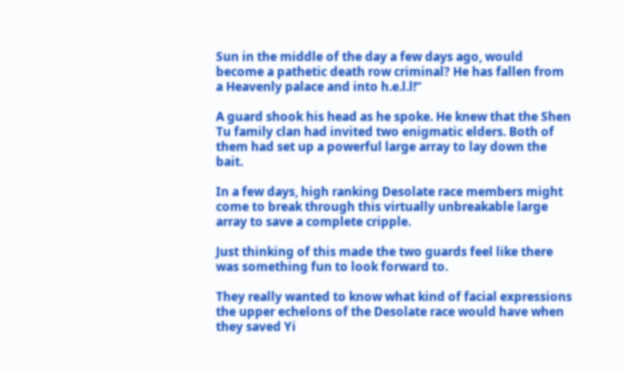Sun in the middle of the day a few days ago, would become a pathetic death row criminal? He has fallen from a Heavenly palace and into h.e.l.l!”

A guard shook his head as he spoke. He knew that the Shen Tu family clan had invited two enigmatic elders. Both of them had set up a powerful large array to lay down the bait.

In a few days, high ranking Desolate race members might come to break through this virtually unbreakable large array to save a complete cripple.

Just thinking of this made the two guards feel like there was something fun to look forward to.

They really wanted to know what kind of facial expressions the upper echelons of the Desolate race would have when they saved Yi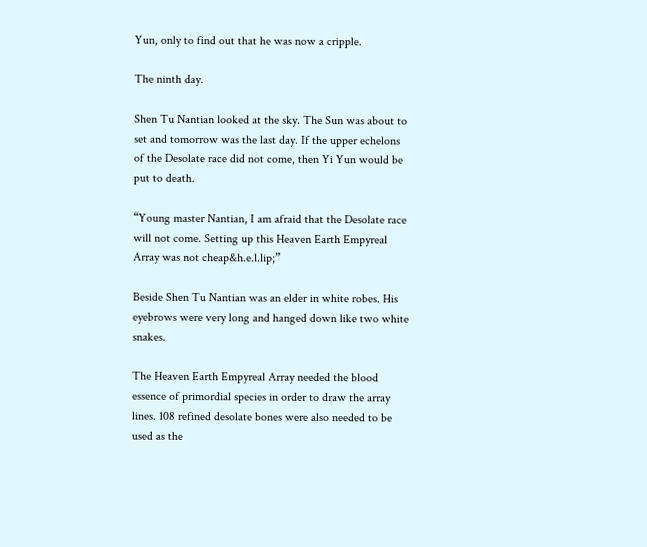Yun, only to find out that he was now a cripple.

The ninth day.

Shen Tu Nantian looked at the sky. The Sun was about to set and tomorrow was the last day. If the upper echelons of the Desolate race did not come, then Yi Yun would be put to death.

“Young master Nantian, I am afraid that the Desolate race will not come. Setting up this Heaven Earth Empyreal Array was not cheap&h.e.l.lip;”

Beside Shen Tu Nantian was an elder in white robes. His eyebrows were very long and hanged down like two white snakes.

The Heaven Earth Empyreal Array needed the blood essence of primordial species in order to draw the array lines. 108 refined desolate bones were also needed to be used as the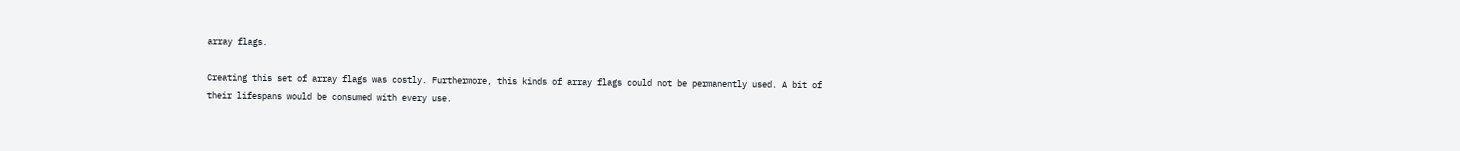array flags.

Creating this set of array flags was costly. Furthermore, this kinds of array flags could not be permanently used. A bit of their lifespans would be consumed with every use.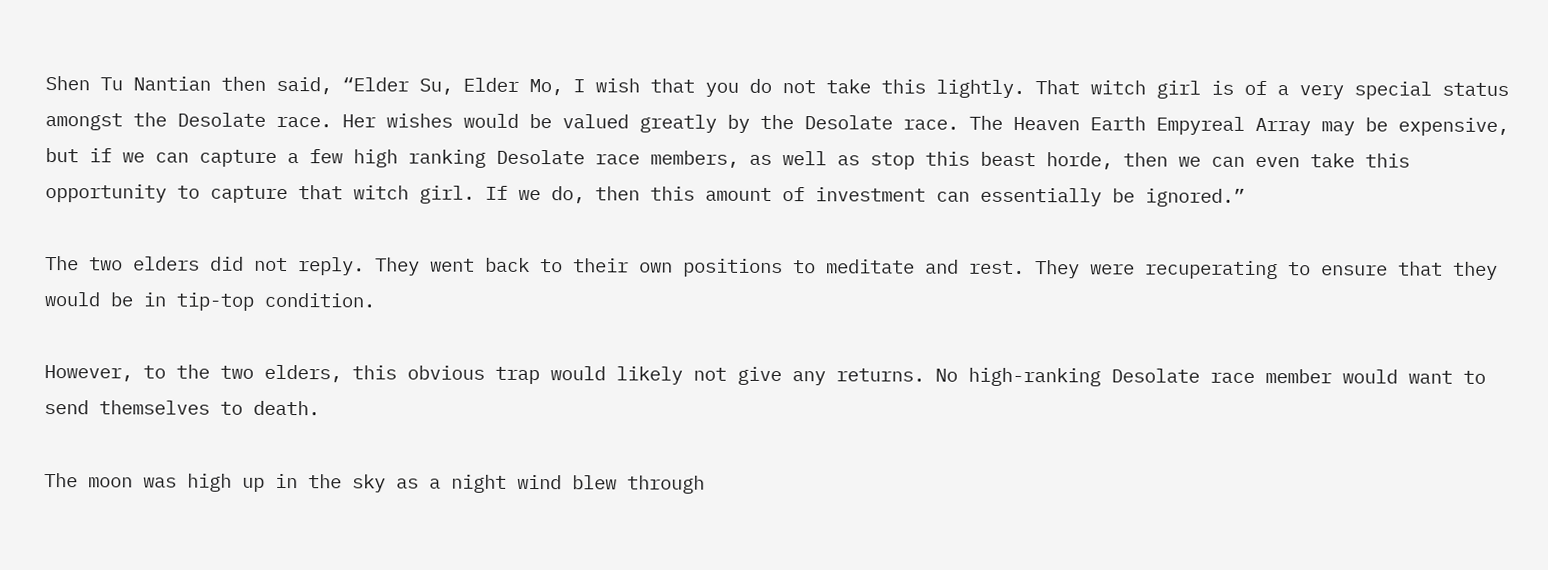Shen Tu Nantian then said, “Elder Su, Elder Mo, I wish that you do not take this lightly. That witch girl is of a very special status amongst the Desolate race. Her wishes would be valued greatly by the Desolate race. The Heaven Earth Empyreal Array may be expensive, but if we can capture a few high ranking Desolate race members, as well as stop this beast horde, then we can even take this opportunity to capture that witch girl. If we do, then this amount of investment can essentially be ignored.”

The two elders did not reply. They went back to their own positions to meditate and rest. They were recuperating to ensure that they would be in tip-top condition.

However, to the two elders, this obvious trap would likely not give any returns. No high-ranking Desolate race member would want to send themselves to death.

The moon was high up in the sky as a night wind blew through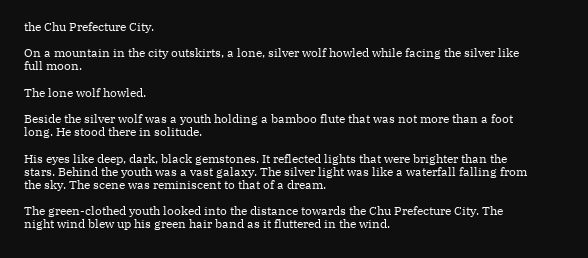the Chu Prefecture City.

On a mountain in the city outskirts, a lone, silver wolf howled while facing the silver like full moon.

The lone wolf howled.

Beside the silver wolf was a youth holding a bamboo flute that was not more than a foot long. He stood there in solitude.

His eyes like deep, dark, black gemstones. It reflected lights that were brighter than the stars. Behind the youth was a vast galaxy. The silver light was like a waterfall falling from the sky. The scene was reminiscent to that of a dream.

The green-clothed youth looked into the distance towards the Chu Prefecture City. The night wind blew up his green hair band as it fluttered in the wind.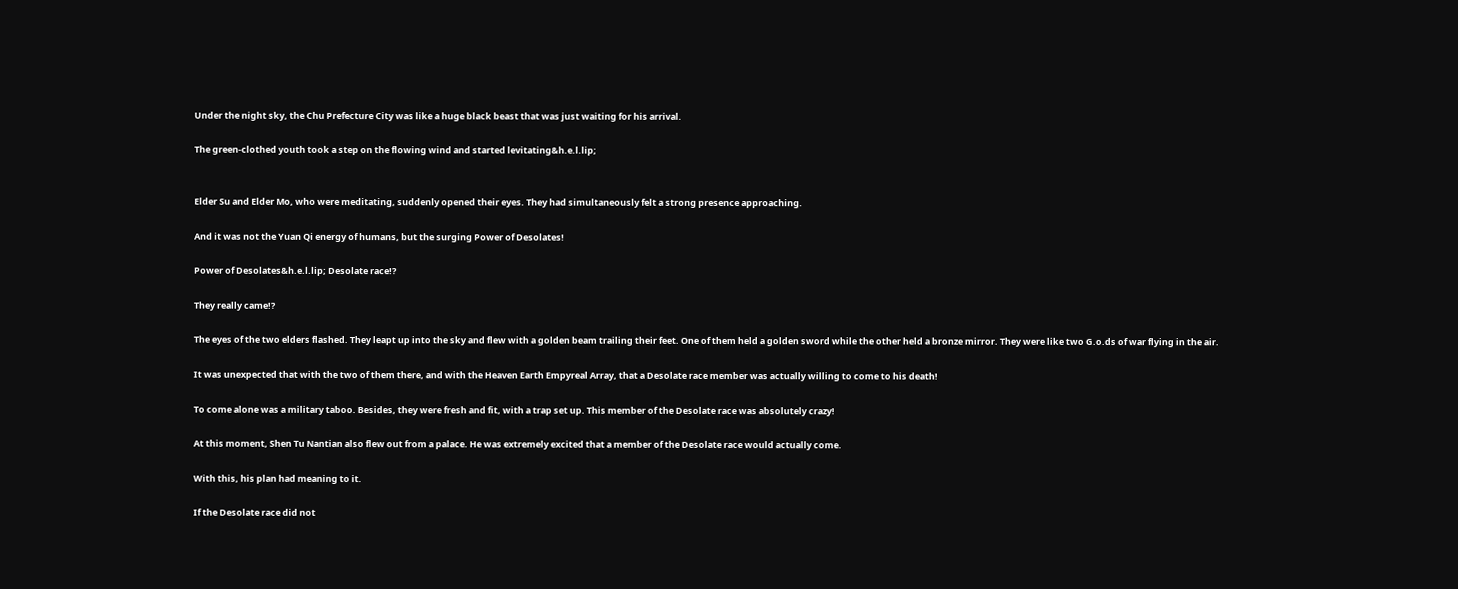Under the night sky, the Chu Prefecture City was like a huge black beast that was just waiting for his arrival.

The green-clothed youth took a step on the flowing wind and started levitating&h.e.l.lip;


Elder Su and Elder Mo, who were meditating, suddenly opened their eyes. They had simultaneously felt a strong presence approaching.

And it was not the Yuan Qi energy of humans, but the surging Power of Desolates!

Power of Desolates&h.e.l.lip; Desolate race!?

They really came!?

The eyes of the two elders flashed. They leapt up into the sky and flew with a golden beam trailing their feet. One of them held a golden sword while the other held a bronze mirror. They were like two G.o.ds of war flying in the air.

It was unexpected that with the two of them there, and with the Heaven Earth Empyreal Array, that a Desolate race member was actually willing to come to his death!

To come alone was a military taboo. Besides, they were fresh and fit, with a trap set up. This member of the Desolate race was absolutely crazy!

At this moment, Shen Tu Nantian also flew out from a palace. He was extremely excited that a member of the Desolate race would actually come.

With this, his plan had meaning to it.

If the Desolate race did not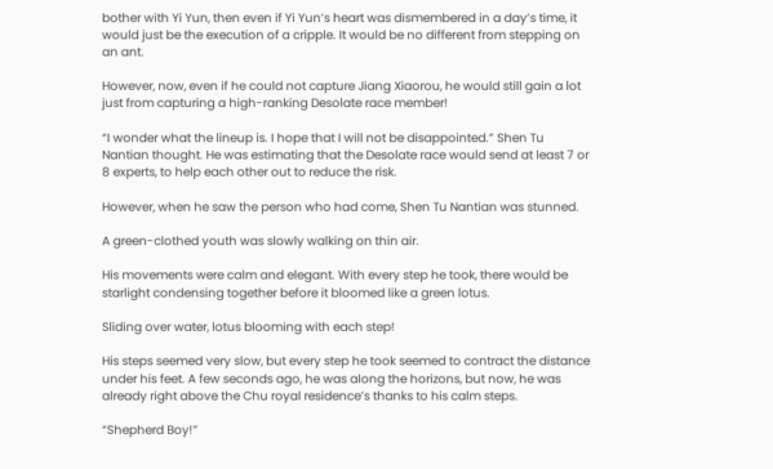bother with Yi Yun, then even if Yi Yun’s heart was dismembered in a day’s time, it would just be the execution of a cripple. It would be no different from stepping on an ant.

However, now, even if he could not capture Jiang Xiaorou, he would still gain a lot just from capturing a high-ranking Desolate race member!

“I wonder what the lineup is. I hope that I will not be disappointed.” Shen Tu Nantian thought. He was estimating that the Desolate race would send at least 7 or 8 experts, to help each other out to reduce the risk.

However, when he saw the person who had come, Shen Tu Nantian was stunned.

A green-clothed youth was slowly walking on thin air.

His movements were calm and elegant. With every step he took, there would be starlight condensing together before it bloomed like a green lotus.

Sliding over water, lotus blooming with each step!

His steps seemed very slow, but every step he took seemed to contract the distance under his feet. A few seconds ago, he was along the horizons, but now, he was already right above the Chu royal residence’s thanks to his calm steps.

“Shepherd Boy!”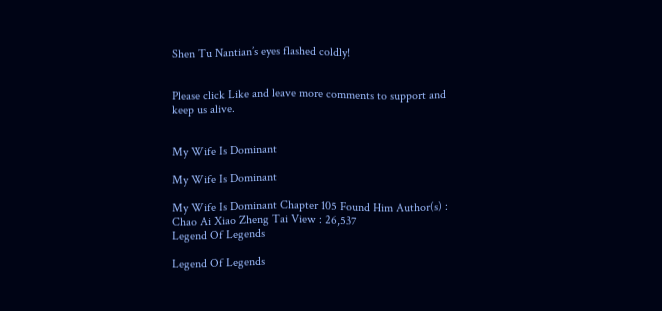Shen Tu Nantian’s eyes flashed coldly!


Please click Like and leave more comments to support and keep us alive.


My Wife Is Dominant

My Wife Is Dominant

My Wife Is Dominant Chapter 105 Found Him Author(s) : Chao Ai Xiao Zheng Tai View : 26,537
Legend Of Legends

Legend Of Legends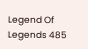Legend Of Legends 485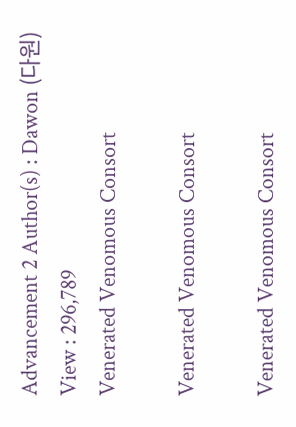Advancement 2 Author(s) : Dawon (다원) View : 296,789
Venerated Venomous Consort

Venerated Venomous Consort

Venerated Venomous Consort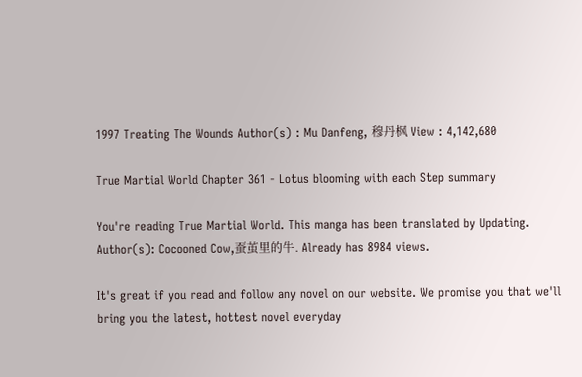1997 Treating The Wounds Author(s) : Mu Danfeng, 穆丹枫 View : 4,142,680

True Martial World Chapter 361 - Lotus blooming with each Step summary

You're reading True Martial World. This manga has been translated by Updating. Author(s): Cocooned Cow,蚕茧里的牛. Already has 8984 views.

It's great if you read and follow any novel on our website. We promise you that we'll bring you the latest, hottest novel everyday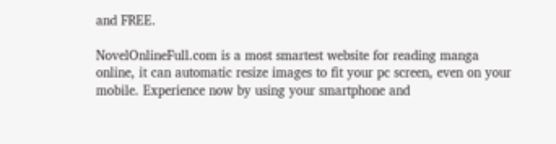and FREE.

NovelOnlineFull.com is a most smartest website for reading manga online, it can automatic resize images to fit your pc screen, even on your mobile. Experience now by using your smartphone and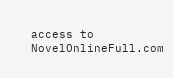access to NovelOnlineFull.com